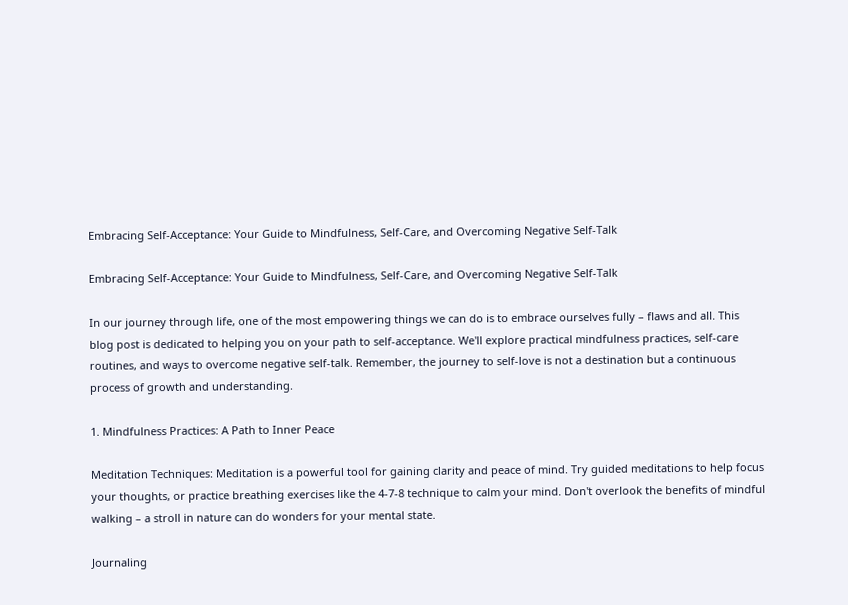Embracing Self-Acceptance: Your Guide to Mindfulness, Self-Care, and Overcoming Negative Self-Talk

Embracing Self-Acceptance: Your Guide to Mindfulness, Self-Care, and Overcoming Negative Self-Talk

In our journey through life, one of the most empowering things we can do is to embrace ourselves fully – flaws and all. This blog post is dedicated to helping you on your path to self-acceptance. We'll explore practical mindfulness practices, self-care routines, and ways to overcome negative self-talk. Remember, the journey to self-love is not a destination but a continuous process of growth and understanding.

1. Mindfulness Practices: A Path to Inner Peace

Meditation Techniques: Meditation is a powerful tool for gaining clarity and peace of mind. Try guided meditations to help focus your thoughts, or practice breathing exercises like the 4-7-8 technique to calm your mind. Don't overlook the benefits of mindful walking – a stroll in nature can do wonders for your mental state.

Journaling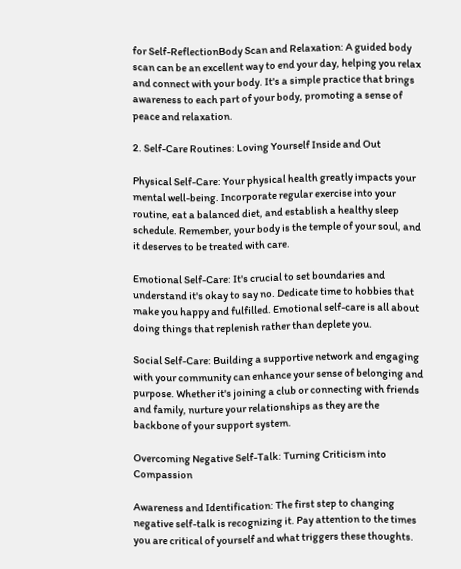for Self-ReflectionBody Scan and Relaxation: A guided body scan can be an excellent way to end your day, helping you relax and connect with your body. It's a simple practice that brings awareness to each part of your body, promoting a sense of peace and relaxation.

2. Self-Care Routines: Loving Yourself Inside and Out

Physical Self-Care: Your physical health greatly impacts your mental well-being. Incorporate regular exercise into your routine, eat a balanced diet, and establish a healthy sleep schedule. Remember, your body is the temple of your soul, and it deserves to be treated with care.

Emotional Self-Care: It's crucial to set boundaries and understand it's okay to say no. Dedicate time to hobbies that make you happy and fulfilled. Emotional self-care is all about doing things that replenish rather than deplete you.

Social Self-Care: Building a supportive network and engaging with your community can enhance your sense of belonging and purpose. Whether it's joining a club or connecting with friends and family, nurture your relationships as they are the backbone of your support system.

Overcoming Negative Self-Talk: Turning Criticism into Compassion

Awareness and Identification: The first step to changing negative self-talk is recognizing it. Pay attention to the times you are critical of yourself and what triggers these thoughts.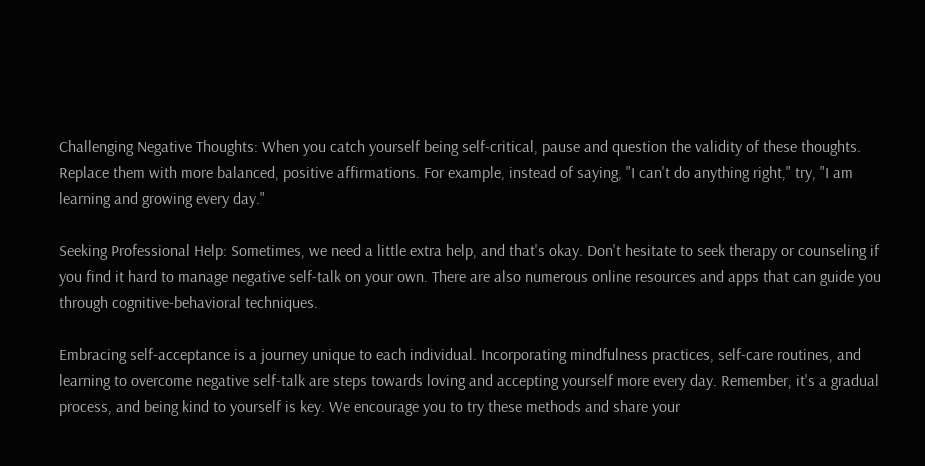Challenging Negative Thoughts: When you catch yourself being self-critical, pause and question the validity of these thoughts. Replace them with more balanced, positive affirmations. For example, instead of saying, "I can't do anything right," try, "I am learning and growing every day."

Seeking Professional Help: Sometimes, we need a little extra help, and that's okay. Don't hesitate to seek therapy or counseling if you find it hard to manage negative self-talk on your own. There are also numerous online resources and apps that can guide you through cognitive-behavioral techniques.

Embracing self-acceptance is a journey unique to each individual. Incorporating mindfulness practices, self-care routines, and learning to overcome negative self-talk are steps towards loving and accepting yourself more every day. Remember, it's a gradual process, and being kind to yourself is key. We encourage you to try these methods and share your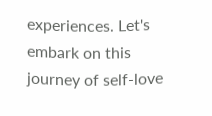experiences. Let's embark on this journey of self-love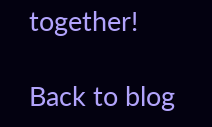together!

Back to blog